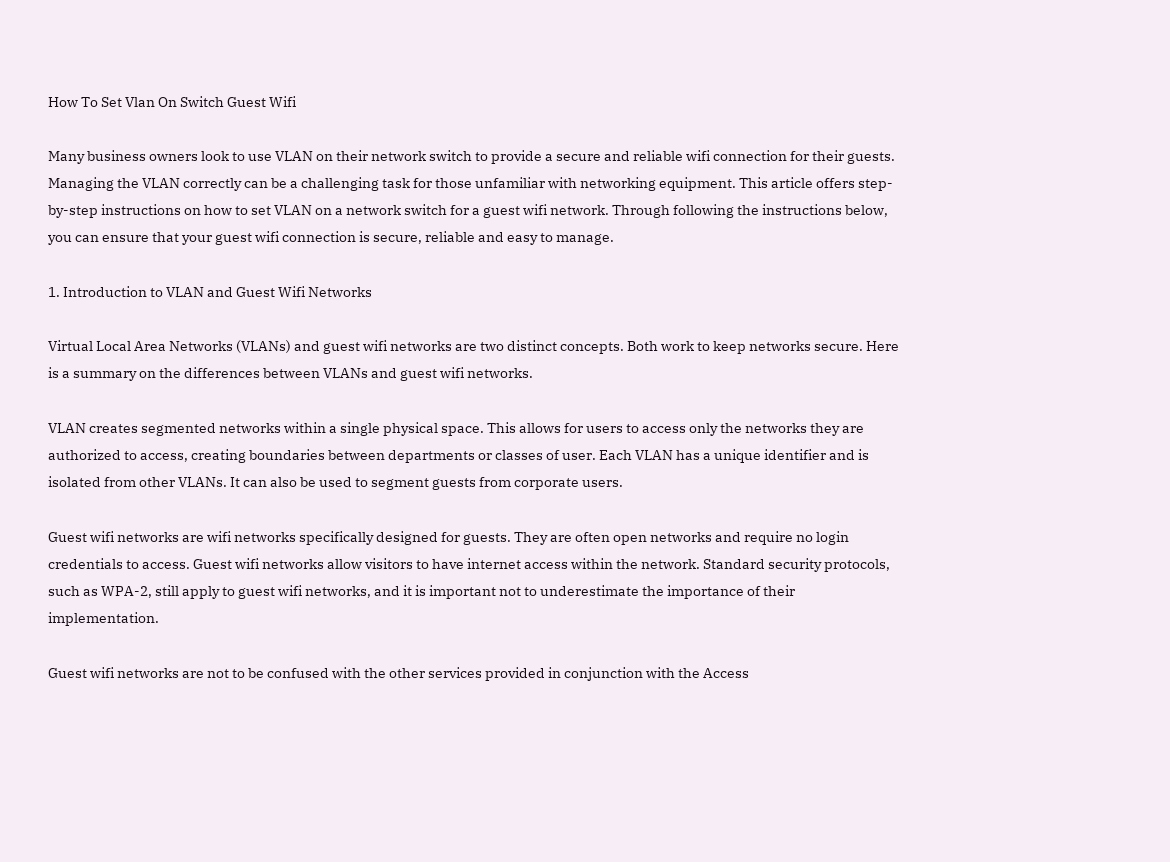How To Set Vlan On Switch Guest Wifi

Many business owners look to use VLAN on their network switch to provide a secure and reliable wifi connection for their guests. Managing the VLAN correctly can be a challenging task for those unfamiliar with networking equipment. This article offers step-by-step instructions on how to set VLAN on a network switch for a guest wifi network. Through following the instructions below, you can ensure that your guest wifi connection is secure, reliable and easy to manage.

1. Introduction to VLAN and Guest Wifi Networks

Virtual Local Area Networks (VLANs) and guest wifi networks are two distinct concepts. Both work to keep networks secure. Here is a summary on the differences between VLANs and guest wifi networks.

VLAN creates segmented networks within a single physical space. This allows for users to access only the networks they are authorized to access, creating boundaries between departments or classes of user. Each VLAN has a unique identifier and is isolated from other VLANs. It can also be used to segment guests from corporate users.

Guest wifi networks are wifi networks specifically designed for guests. They are often open networks and require no login credentials to access. Guest wifi networks allow visitors to have internet access within the network. Standard security protocols, such as WPA-2, still apply to guest wifi networks, and it is important not to underestimate the importance of their implementation.

Guest wifi networks are not to be confused with the other services provided in conjunction with the Access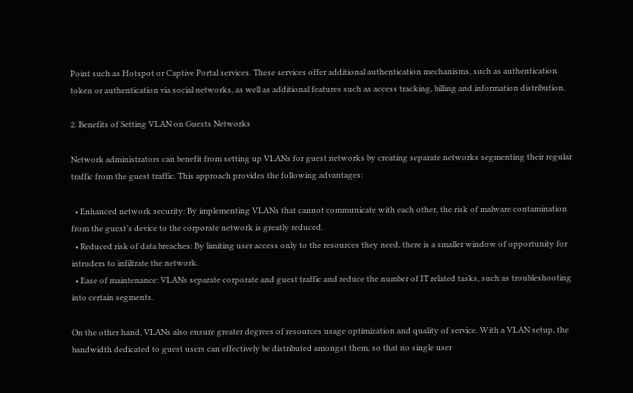Point such as Hotspot or Captive Portal services. These services offer additional authentication mechanisms, such as authentication token or authentication via social networks, as well as additional features such as access tracking, billing and information distribution.

2. Benefits of Setting VLAN on Guests Networks

Network administrators can benefit from setting up VLANs for guest networks by creating separate networks segmenting their regular traffic from the guest traffic. This approach provides the following advantages:

  • Enhanced network security: By implementing VLANs that cannot communicate with each other, the risk of malware contamination from the guest’s device to the corporate network is greatly reduced.
  • Reduced risk of data breaches: By limiting user access only to the resources they need, there is a smaller window of opportunity for intruders to infiltrate the network.
  • Ease of maintenance: VLANs separate corporate and guest traffic and reduce the number of IT related tasks, such as troubleshooting into certain segments.

On the other hand, VLANs also ensure greater degrees of resources usage optimization and quality of service. With a VLAN setup, the bandwidth dedicated to guest users can effectively be distributed amongst them, so that no single user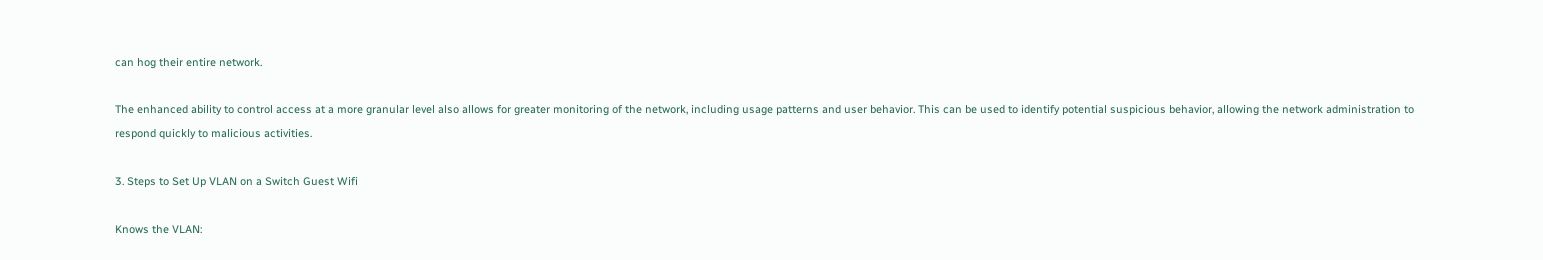can hog their entire network.

The enhanced ability to control access at a more granular level also allows for greater monitoring of the network, including usage patterns and user behavior. This can be used to identify potential suspicious behavior, allowing the network administration to respond quickly to malicious activities.

3. Steps to Set Up VLAN on a Switch Guest Wifi

Knows the VLAN: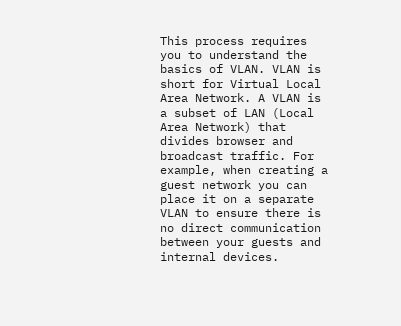This process requires you to understand the basics of VLAN. VLAN is short for Virtual Local Area Network. A VLAN is a subset of LAN (Local Area Network) that divides browser and broadcast traffic. For example, when creating a guest network you can place it on a separate VLAN to ensure there is no direct communication between your guests and internal devices.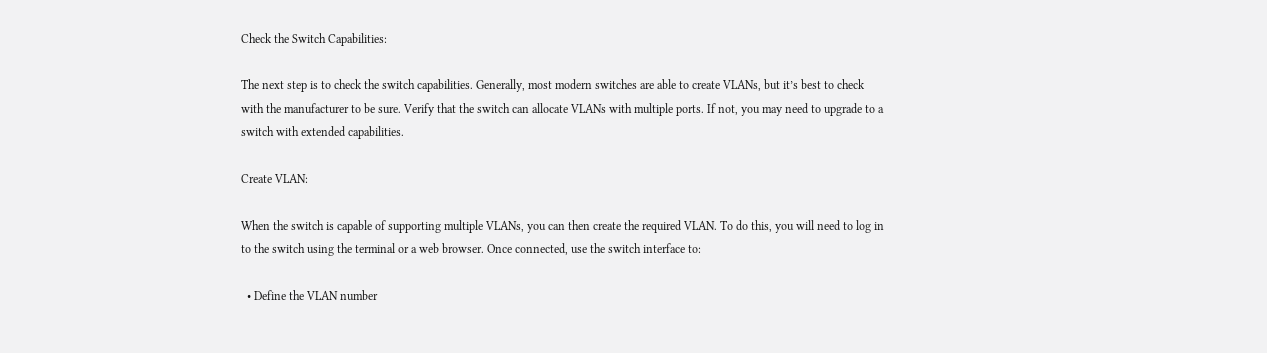Check the Switch Capabilities:

The next step is to check the switch capabilities. Generally, most modern switches are able to create VLANs, but it’s best to check with the manufacturer to be sure. Verify that the switch can allocate VLANs with multiple ports. If not, you may need to upgrade to a switch with extended capabilities.

Create VLAN:

When the switch is capable of supporting multiple VLANs, you can then create the required VLAN. To do this, you will need to log in to the switch using the terminal or a web browser. Once connected, use the switch interface to:

  • Define the VLAN number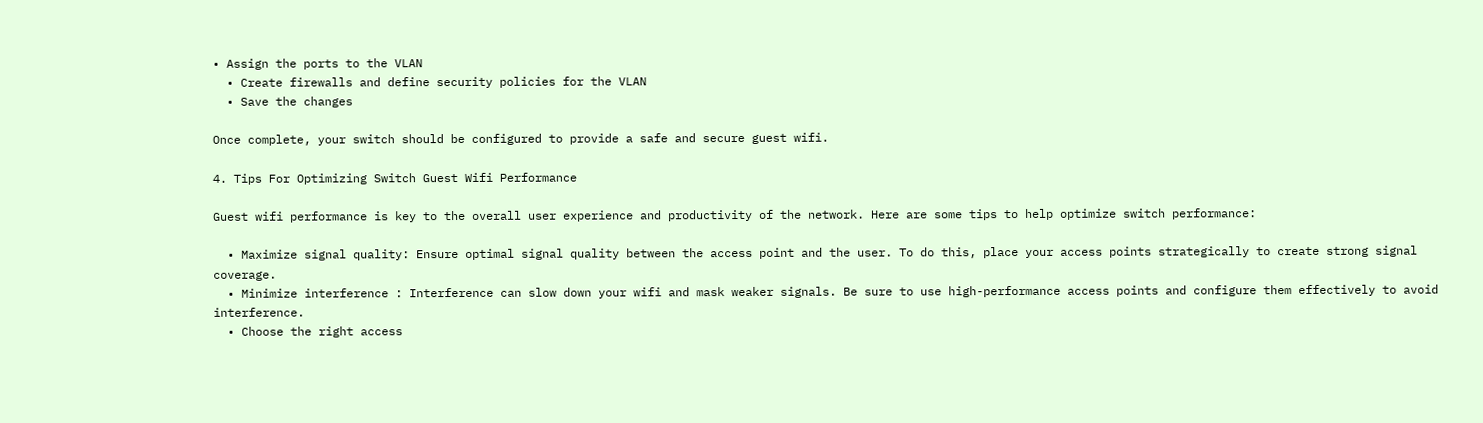• Assign the ports to the VLAN
  • Create firewalls and define security policies for the VLAN
  • Save the changes

Once complete, your switch should be configured to provide a safe and secure guest wifi.

4. Tips For Optimizing Switch Guest Wifi Performance

Guest wifi performance is key to the overall user experience and productivity of the network. Here are some tips to help optimize switch performance:

  • Maximize signal quality: Ensure optimal signal quality between the access point and the user. To do this, place your access points strategically to create strong signal coverage.
  • Minimize interference : Interference can slow down your wifi and mask weaker signals. Be sure to use high-performance access points and configure them effectively to avoid interference.
  • Choose the right access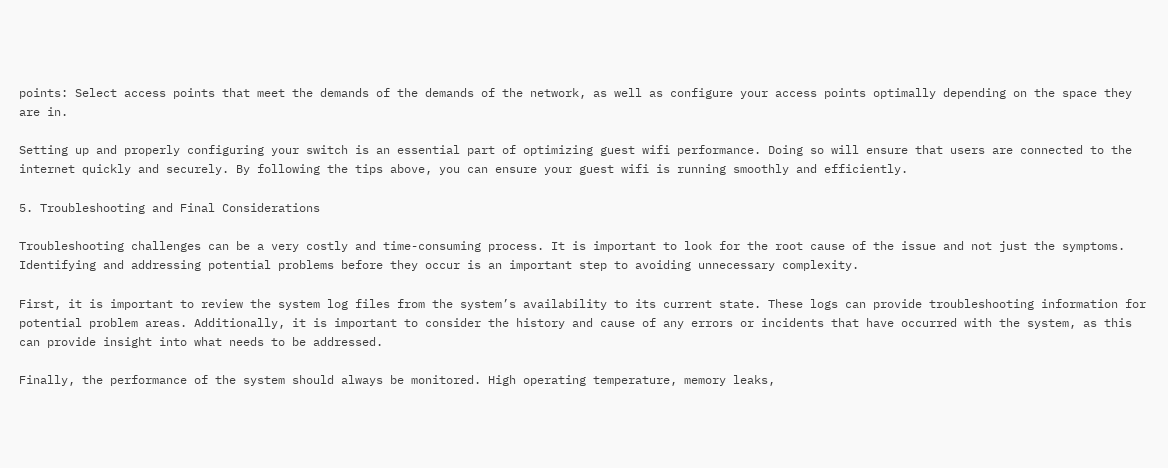points: Select access points that meet the demands of the demands of the network, as well as configure your access points optimally depending on the space they are in.

Setting up and properly configuring your switch is an essential part of optimizing guest wifi performance. Doing so will ensure that users are connected to the internet quickly and securely. By following the tips above, you can ensure your guest wifi is running smoothly and efficiently.

5. Troubleshooting and Final Considerations

Troubleshooting challenges can be a very costly and time-consuming process. It is important to look for the root cause of the issue and not just the symptoms. Identifying and addressing potential problems before they occur is an important step to avoiding unnecessary complexity.

First, it is important to review the system log files from the system’s availability to its current state. These logs can provide troubleshooting information for potential problem areas. Additionally, it is important to consider the history and cause of any errors or incidents that have occurred with the system, as this can provide insight into what needs to be addressed.

Finally, the performance of the system should always be monitored. High operating temperature, memory leaks,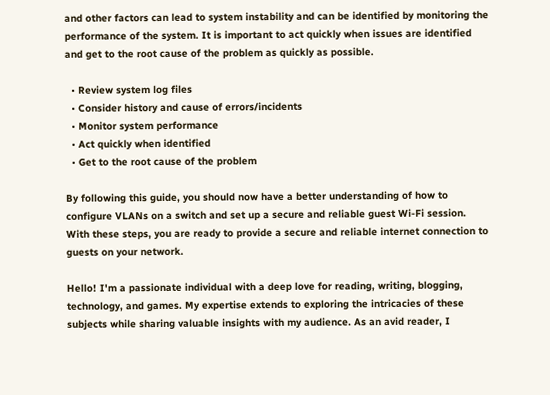and other factors can lead to system instability and can be identified by monitoring the performance of the system. It is important to act quickly when issues are identified and get to the root cause of the problem as quickly as possible.

  • Review system log files
  • Consider history and cause of errors/incidents
  • Monitor system performance
  • Act quickly when identified
  • Get to the root cause of the problem

By following this guide, you should now have a better understanding of how to configure VLANs on a switch and set up a secure and reliable guest Wi-Fi session. With these steps, you are ready to provide a secure and reliable internet connection to guests on your network.

Hello! I'm a passionate individual with a deep love for reading, writing, blogging, technology, and games. My expertise extends to exploring the intricacies of these subjects while sharing valuable insights with my audience. As an avid reader, I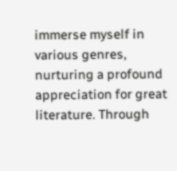immerse myself in various genres, nurturing a profound appreciation for great literature. Through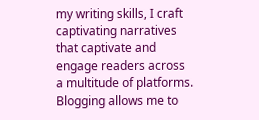my writing skills, I craft captivating narratives that captivate and engage readers across a multitude of platforms. Blogging allows me to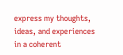express my thoughts, ideas, and experiences in a coherent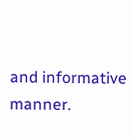and informative manner.